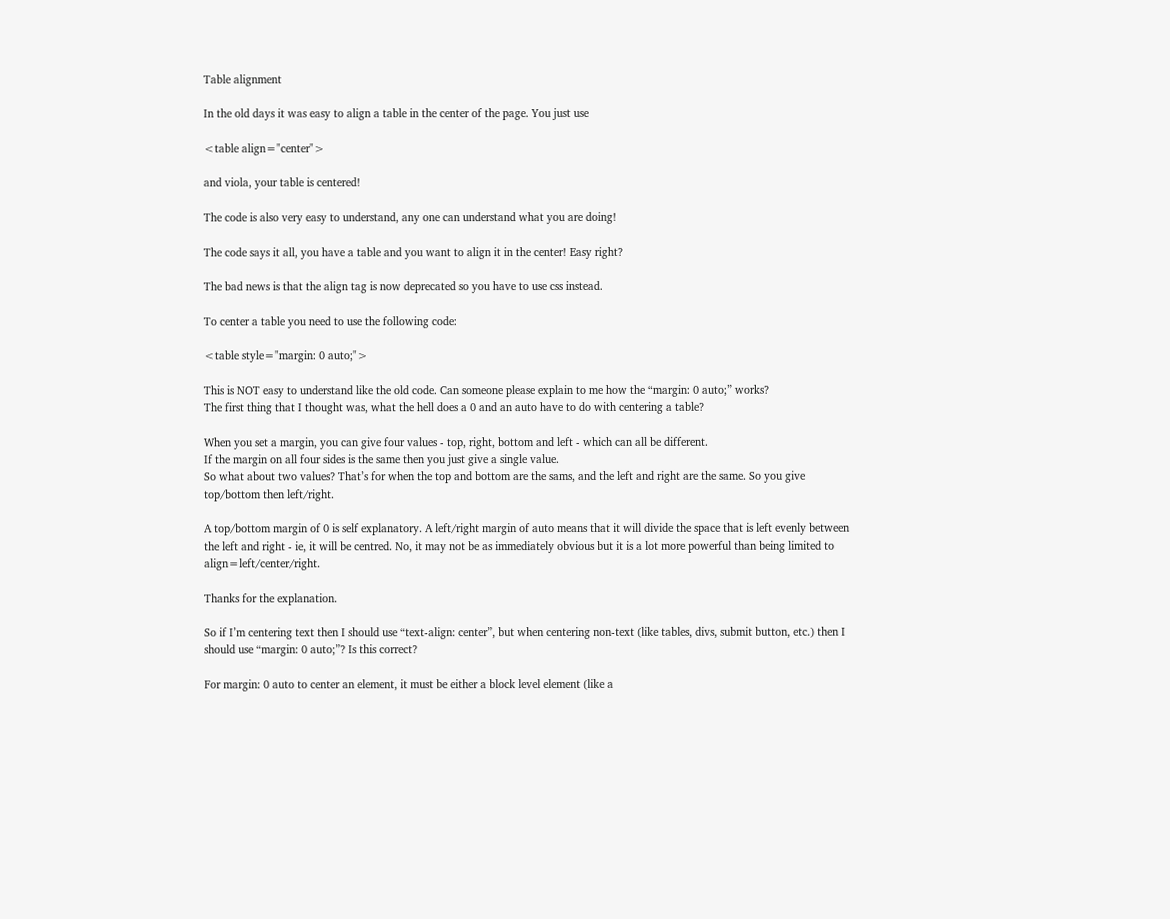Table alignment

In the old days it was easy to align a table in the center of the page. You just use

<table align="center">

and viola, your table is centered!

The code is also very easy to understand, any one can understand what you are doing!

The code says it all, you have a table and you want to align it in the center! Easy right?

The bad news is that the align tag is now deprecated so you have to use css instead.

To center a table you need to use the following code:

<table style="margin: 0 auto;">

This is NOT easy to understand like the old code. Can someone please explain to me how the “margin: 0 auto;” works?
The first thing that I thought was, what the hell does a 0 and an auto have to do with centering a table?

When you set a margin, you can give four values - top, right, bottom and left - which can all be different.
If the margin on all four sides is the same then you just give a single value.
So what about two values? That’s for when the top and bottom are the sams, and the left and right are the same. So you give top/bottom then left/right.

A top/bottom margin of 0 is self explanatory. A left/right margin of auto means that it will divide the space that is left evenly between the left and right - ie, it will be centred. No, it may not be as immediately obvious but it is a lot more powerful than being limited to align=left/center/right.

Thanks for the explanation.

So if I’m centering text then I should use “text-align: center”, but when centering non-text (like tables, divs, submit button, etc.) then I should use “margin: 0 auto;”? Is this correct?

For margin: 0 auto to center an element, it must be either a block level element (like a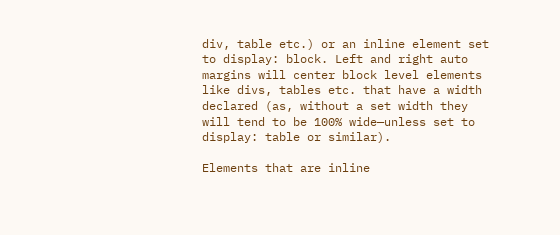div, table etc.) or an inline element set to display: block. Left and right auto margins will center block level elements like divs, tables etc. that have a width declared (as, without a set width they will tend to be 100% wide—unless set to display: table or similar).

Elements that are inline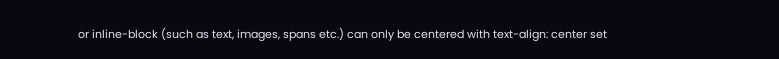or inline-block (such as text, images, spans etc.) can only be centered with text-align: center set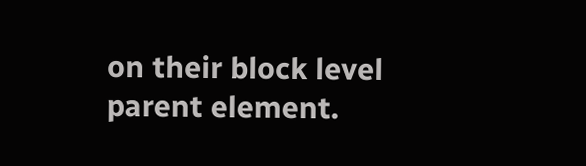on their block level parent element.